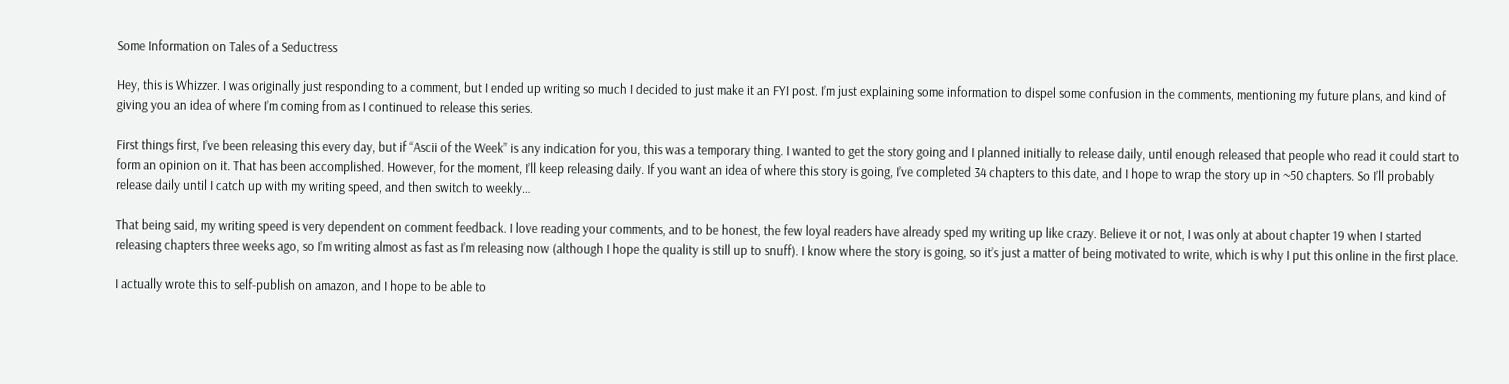Some Information on Tales of a Seductress

Hey, this is Whizzer. I was originally just responding to a comment, but I ended up writing so much I decided to just make it an FYI post. I’m just explaining some information to dispel some confusion in the comments, mentioning my future plans, and kind of giving you an idea of where I’m coming from as I continued to release this series.

First things first, I’ve been releasing this every day, but if “Ascii of the Week” is any indication for you, this was a temporary thing. I wanted to get the story going and I planned initially to release daily, until enough released that people who read it could start to form an opinion on it. That has been accomplished. However, for the moment, I’ll keep releasing daily. If you want an idea of where this story is going, I’ve completed 34 chapters to this date, and I hope to wrap the story up in ~50 chapters. So I’ll probably release daily until I catch up with my writing speed, and then switch to weekly…

That being said, my writing speed is very dependent on comment feedback. I love reading your comments, and to be honest, the few loyal readers have already sped my writing up like crazy. Believe it or not, I was only at about chapter 19 when I started releasing chapters three weeks ago, so I’m writing almost as fast as I’m releasing now (although I hope the quality is still up to snuff). I know where the story is going, so it’s just a matter of being motivated to write, which is why I put this online in the first place.

I actually wrote this to self-publish on amazon, and I hope to be able to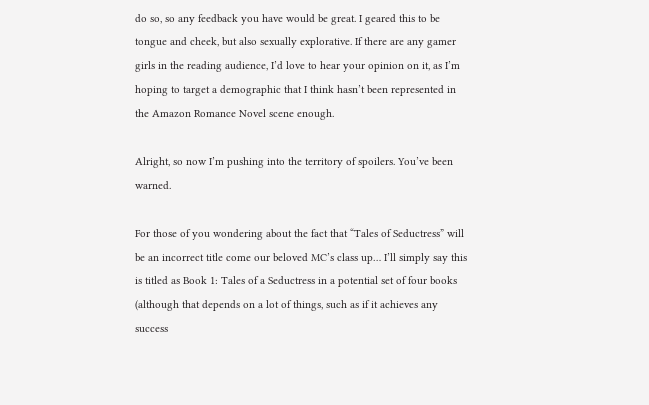do so, so any feedback you have would be great. I geared this to be tongue and cheek, but also sexually explorative. If there are any gamer girls in the reading audience, I’d love to hear your opinion on it, as I’m hoping to target a demographic that I think hasn’t been represented in the Amazon Romance Novel scene enough.

Alright, so now I’m pushing into the territory of spoilers. You’ve been warned.

For those of you wondering about the fact that “Tales of Seductress” will be an incorrect title come our beloved MC’s class up… I’ll simply say this is titled as Book 1: Tales of a Seductress in a potential set of four books (although that depends on a lot of things, such as if it achieves any success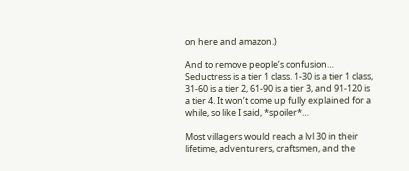on here and amazon.)

And to remove people’s confusion… Seductress is a tier 1 class. 1-30 is a tier 1 class, 31-60 is a tier 2, 61-90 is a tier 3, and 91-120 is a tier 4. It won’t come up fully explained for a while, so like I said, *spoiler*…

Most villagers would reach a lvl 30 in their lifetime, adventurers, craftsmen, and the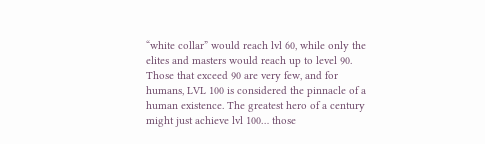“white collar” would reach lvl 60, while only the elites and masters would reach up to level 90. Those that exceed 90 are very few, and for humans, LVL 100 is considered the pinnacle of a human existence. The greatest hero of a century might just achieve lvl 100… those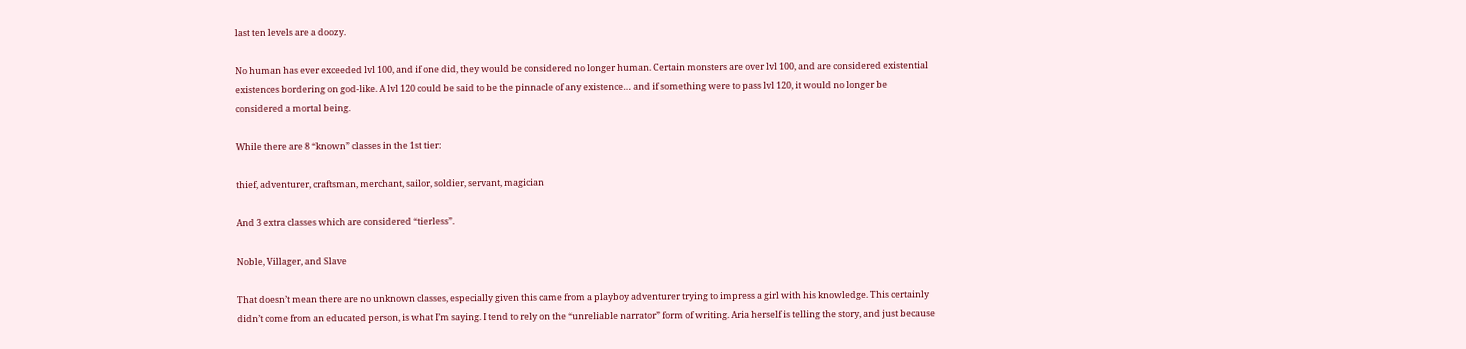last ten levels are a doozy.

No human has ever exceeded lvl 100, and if one did, they would be considered no longer human. Certain monsters are over lvl 100, and are considered existential existences bordering on god-like. A lvl 120 could be said to be the pinnacle of any existence… and if something were to pass lvl 120, it would no longer be considered a mortal being.

While there are 8 “known” classes in the 1st tier:

thief, adventurer, craftsman, merchant, sailor, soldier, servant, magician

And 3 extra classes which are considered “tierless”.

Noble, Villager, and Slave

That doesn’t mean there are no unknown classes, especially given this came from a playboy adventurer trying to impress a girl with his knowledge. This certainly didn’t come from an educated person, is what I’m saying. I tend to rely on the “unreliable narrator” form of writing. Aria herself is telling the story, and just because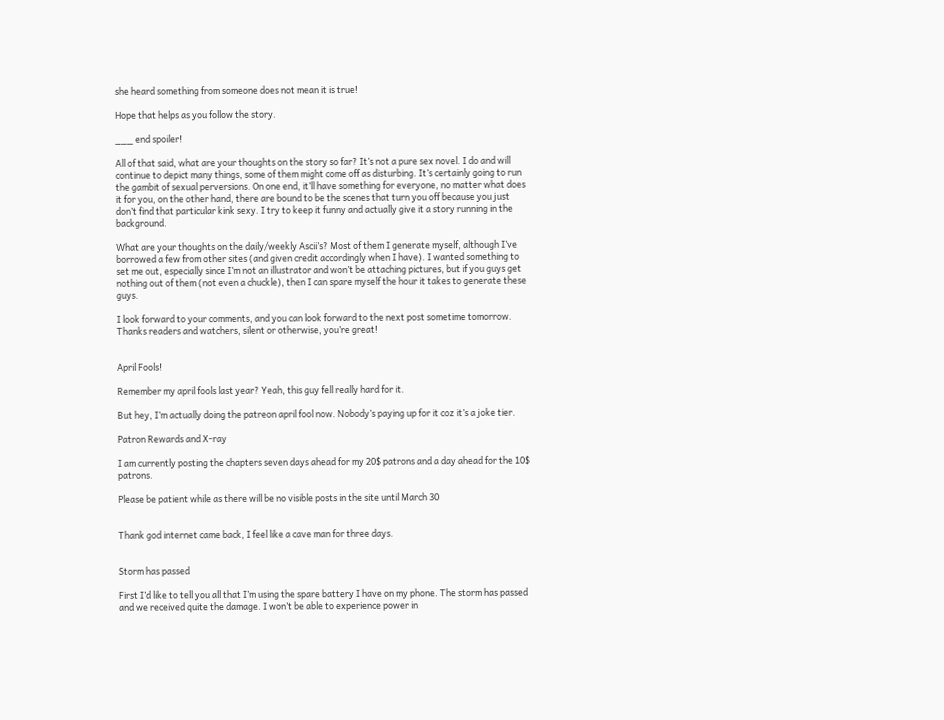she heard something from someone does not mean it is true!

Hope that helps as you follow the story.

___ end spoiler!

All of that said, what are your thoughts on the story so far? It’s not a pure sex novel. I do and will continue to depict many things, some of them might come off as disturbing. It’s certainly going to run the gambit of sexual perversions. On one end, it’ll have something for everyone, no matter what does it for you, on the other hand, there are bound to be the scenes that turn you off because you just don’t find that particular kink sexy. I try to keep it funny and actually give it a story running in the background.

What are your thoughts on the daily/weekly Ascii’s? Most of them I generate myself, although I’ve borrowed a few from other sites (and given credit accordingly when I have). I wanted something to set me out, especially since I’m not an illustrator and won’t be attaching pictures, but if you guys get nothing out of them (not even a chuckle), then I can spare myself the hour it takes to generate these guys.

I look forward to your comments, and you can look forward to the next post sometime tomorrow. Thanks readers and watchers, silent or otherwise, you’re great!


April Fools!

Remember my april fools last year? Yeah, this guy fell really hard for it.

But hey, I’m actually doing the patreon april fool now. Nobody’s paying up for it coz it’s a joke tier.

Patron Rewards and X-ray

I am currently posting the chapters seven days ahead for my 20$ patrons and a day ahead for the 10$ patrons.

Please be patient while as there will be no visible posts in the site until March 30


Thank god internet came back, I feel like a cave man for three days.


Storm has passed

First I’d like to tell you all that I’m using the spare battery I have on my phone. The storm has passed and we received quite the damage. I won’t be able to experience power in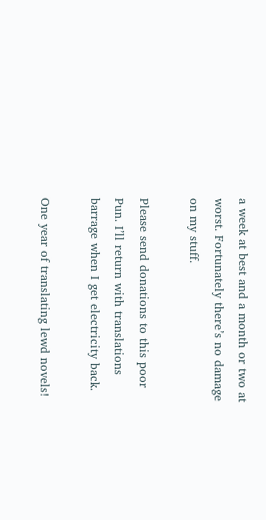a week at best and a month or two at worst. Fortunately there’s no damage on my stuff.

Please send donations to this poor Pun. I’ll return with translations barrage when I get electricity back.

One year of translating lewd novels!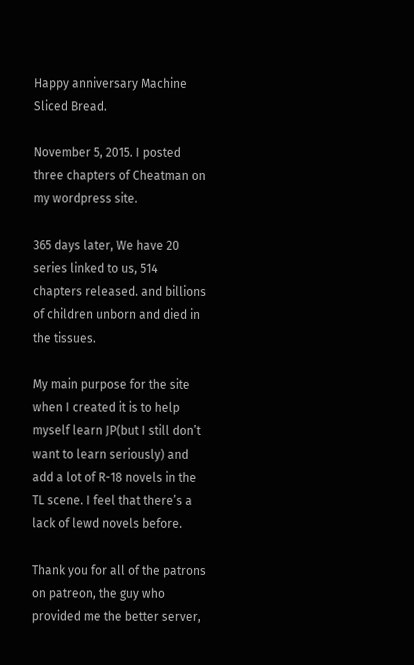Happy anniversary Machine Sliced Bread.

November 5, 2015. I posted three chapters of Cheatman on my wordpress site.

365 days later, We have 20 series linked to us, 514 chapters released. and billions of children unborn and died in the tissues.

My main purpose for the site when I created it is to help myself learn JP(but I still don’t want to learn seriously) and add a lot of R-18 novels in the TL scene. I feel that there’s a lack of lewd novels before.

Thank you for all of the patrons on patreon, the guy who provided me the better server,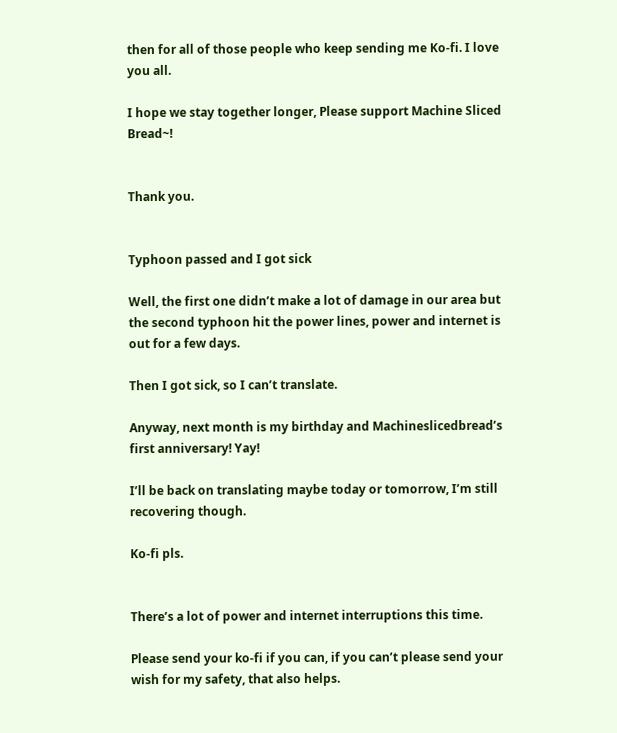then for all of those people who keep sending me Ko-fi. I love you all.

I hope we stay together longer, Please support Machine Sliced Bread~!


Thank you.


Typhoon passed and I got sick

Well, the first one didn’t make a lot of damage in our area but the second typhoon hit the power lines, power and internet is out for a few days.

Then I got sick, so I can’t translate.

Anyway, next month is my birthday and Machineslicedbread’s first anniversary! Yay!

I’ll be back on translating maybe today or tomorrow, I’m still recovering though.

Ko-fi pls.


There’s a lot of power and internet interruptions this time.

Please send your ko-fi if you can, if you can’t please send your wish for my safety, that also helps.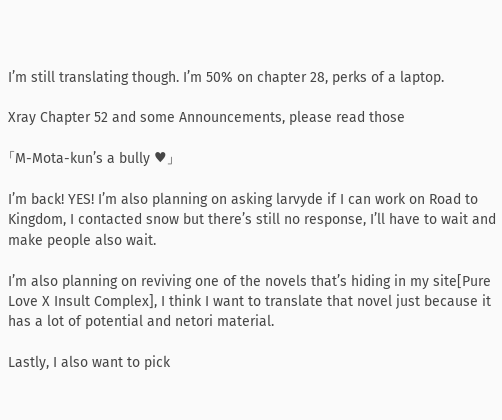I’m still translating though. I’m 50% on chapter 28, perks of a laptop.

Xray Chapter 52 and some Announcements, please read those

「M-Mota-kun’s a bully ♥」

I’m back! YES! I’m also planning on asking larvyde if I can work on Road to Kingdom, I contacted snow but there’s still no response, I’ll have to wait and make people also wait.

I’m also planning on reviving one of the novels that’s hiding in my site[Pure Love X Insult Complex], I think I want to translate that novel just because it has a lot of potential and netori material.

Lastly, I also want to pick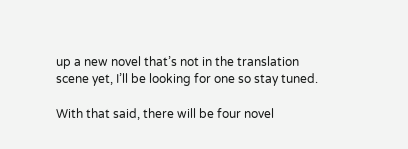up a new novel that’s not in the translation scene yet, I’ll be looking for one so stay tuned.

With that said, there will be four novel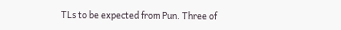TLs to be expected from Pun. Three of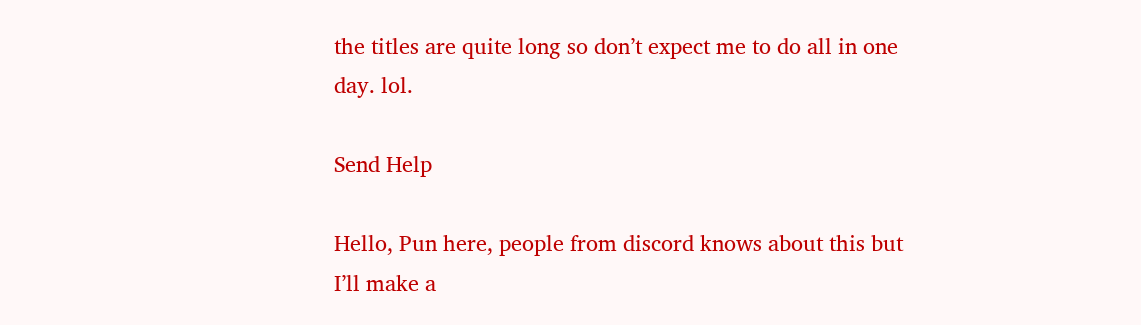the titles are quite long so don’t expect me to do all in one day. lol.

Send Help

Hello, Pun here, people from discord knows about this but I’ll make a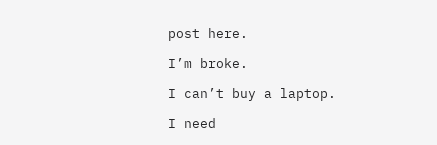post here.

I’m broke.

I can’t buy a laptop.

I need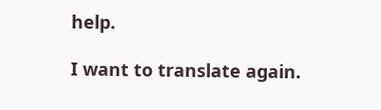help.

I want to translate again.